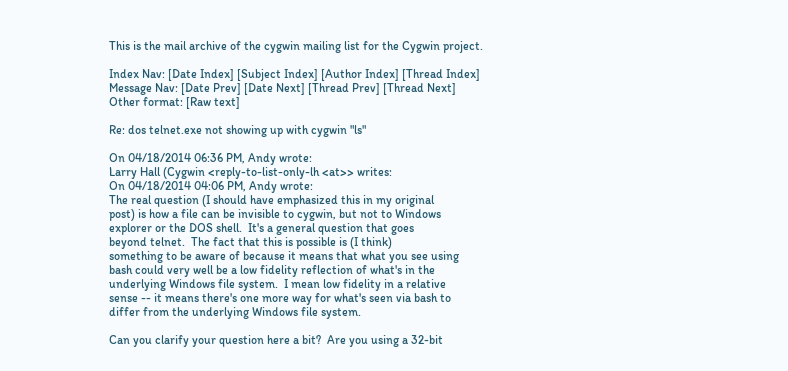This is the mail archive of the cygwin mailing list for the Cygwin project.

Index Nav: [Date Index] [Subject Index] [Author Index] [Thread Index]
Message Nav: [Date Prev] [Date Next] [Thread Prev] [Thread Next]
Other format: [Raw text]

Re: dos telnet.exe not showing up with cygwin "ls"

On 04/18/2014 06:36 PM, Andy wrote:
Larry Hall (Cygwin <reply-to-list-only-lh <at>> writes:
On 04/18/2014 04:06 PM, Andy wrote:
The real question (I should have emphasized this in my original
post) is how a file can be invisible to cygwin, but not to Windows
explorer or the DOS shell.  It's a general question that goes
beyond telnet.  The fact that this is possible is (I think)
something to be aware of because it means that what you see using
bash could very well be a low fidelity reflection of what's in the
underlying Windows file system.  I mean low fidelity in a relative
sense -- it means there's one more way for what's seen via bash to
differ from the underlying Windows file system.

Can you clarify your question here a bit?  Are you using a 32-bit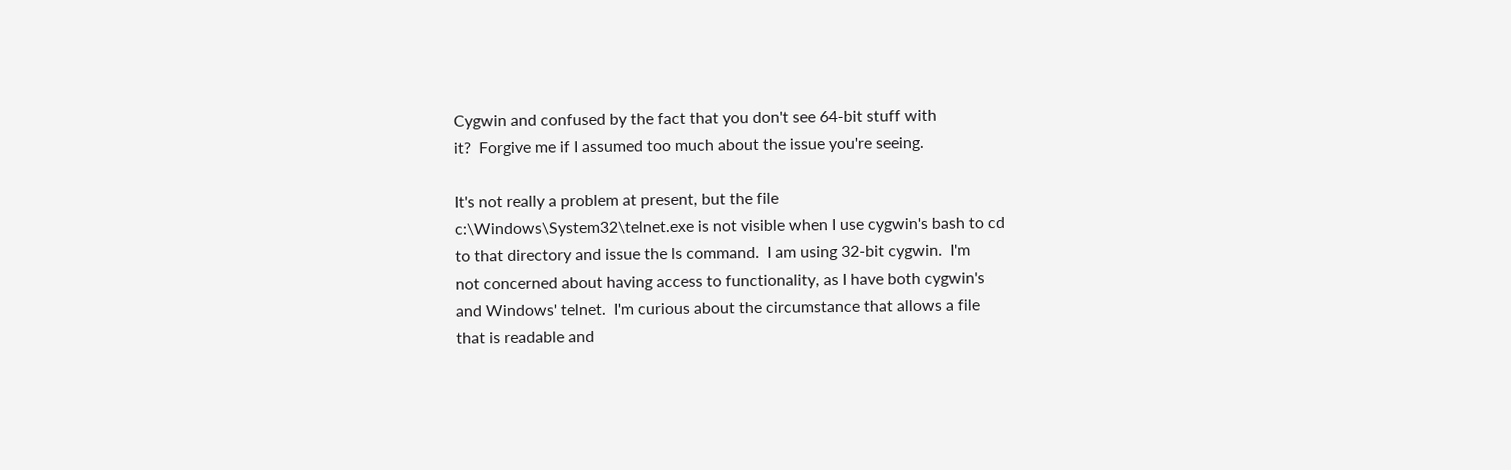Cygwin and confused by the fact that you don't see 64-bit stuff with
it?  Forgive me if I assumed too much about the issue you're seeing.

It's not really a problem at present, but the file
c:\Windows\System32\telnet.exe is not visible when I use cygwin's bash to cd
to that directory and issue the ls command.  I am using 32-bit cygwin.  I'm
not concerned about having access to functionality, as I have both cygwin's
and Windows' telnet.  I'm curious about the circumstance that allows a file
that is readable and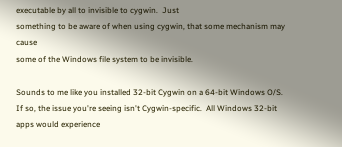executable by all to invisible to cygwin.  Just
something to be aware of when using cygwin, that some mechanism may cause
some of the Windows file system to be invisible.

Sounds to me like you installed 32-bit Cygwin on a 64-bit Windows O/S.
If so, the issue you're seeing isn't Cygwin-specific.  All Windows 32-bit
apps would experience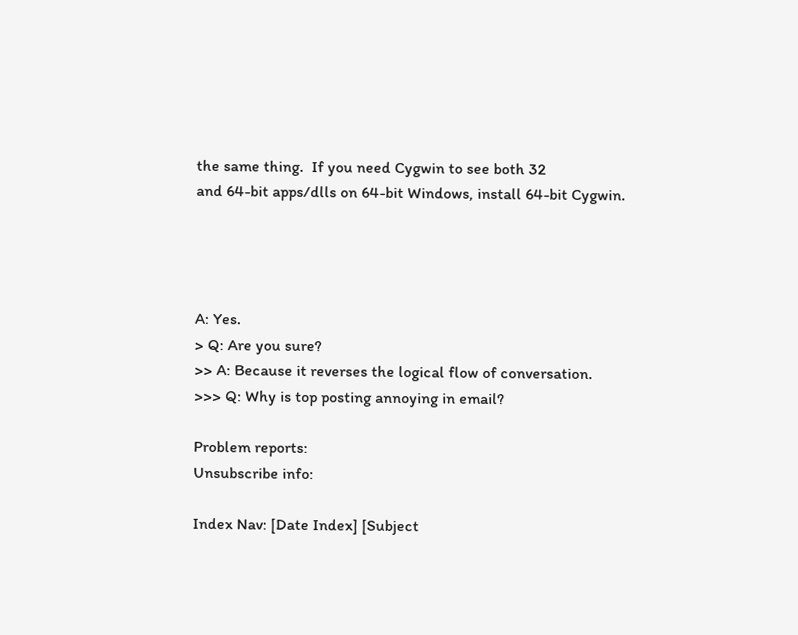the same thing.  If you need Cygwin to see both 32
and 64-bit apps/dlls on 64-bit Windows, install 64-bit Cygwin.




A: Yes.
> Q: Are you sure?
>> A: Because it reverses the logical flow of conversation.
>>> Q: Why is top posting annoying in email?

Problem reports:
Unsubscribe info:

Index Nav: [Date Index] [Subject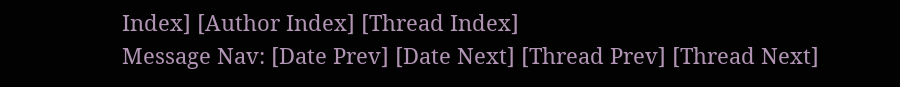Index] [Author Index] [Thread Index]
Message Nav: [Date Prev] [Date Next] [Thread Prev] [Thread Next]